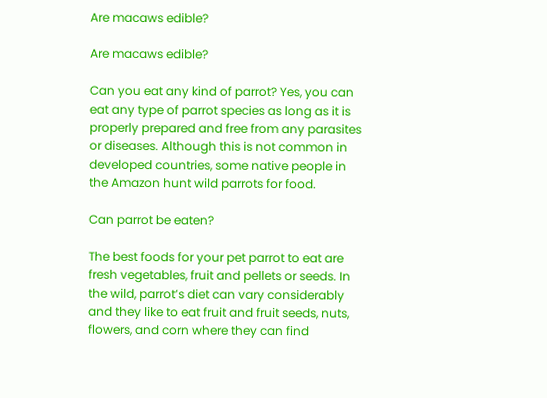Are macaws edible?

Are macaws edible?

Can you eat any kind of parrot? Yes, you can eat any type of parrot species as long as it is properly prepared and free from any parasites or diseases. Although this is not common in developed countries, some native people in the Amazon hunt wild parrots for food.

Can parrot be eaten?

The best foods for your pet parrot to eat are fresh vegetables, fruit and pellets or seeds. In the wild, parrot’s diet can vary considerably and they like to eat fruit and fruit seeds, nuts, flowers, and corn where they can find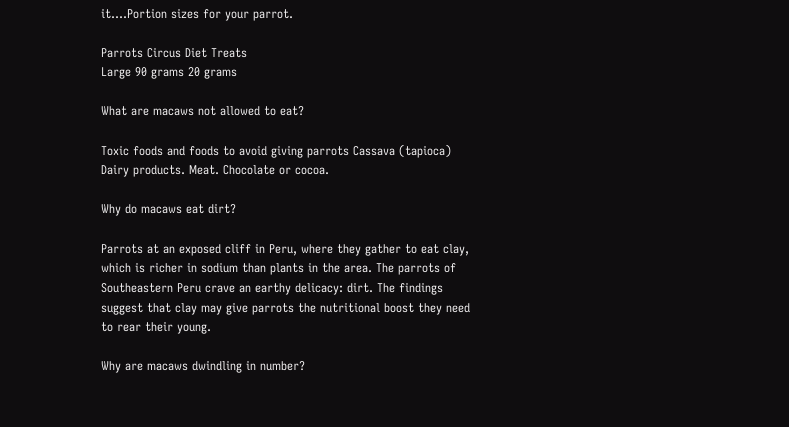it….Portion sizes for your parrot.

Parrots Circus Diet Treats
Large 90 grams 20 grams

What are macaws not allowed to eat?

Toxic foods and foods to avoid giving parrots Cassava (tapioca) Dairy products. Meat. Chocolate or cocoa.

Why do macaws eat dirt?

Parrots at an exposed cliff in Peru, where they gather to eat clay, which is richer in sodium than plants in the area. The parrots of Southeastern Peru crave an earthy delicacy: dirt. The findings suggest that clay may give parrots the nutritional boost they need to rear their young.

Why are macaws dwindling in number?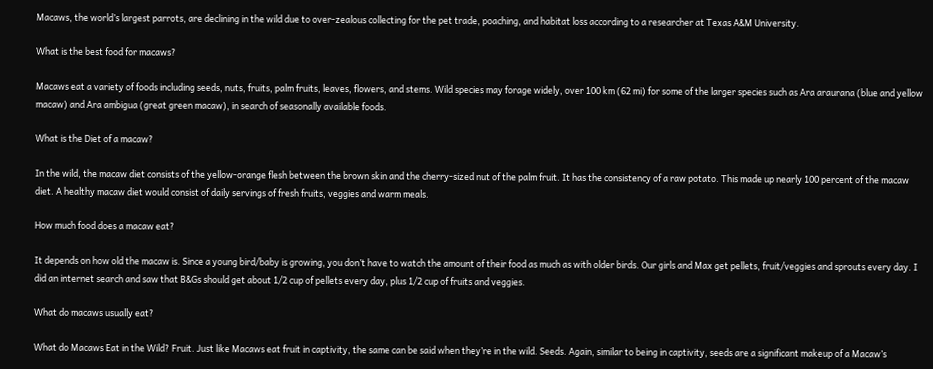Macaws, the world’s largest parrots, are declining in the wild due to over-zealous collecting for the pet trade, poaching, and habitat loss according to a researcher at Texas A&M University.

What is the best food for macaws?

Macaws eat a variety of foods including seeds, nuts, fruits, palm fruits, leaves, flowers, and stems. Wild species may forage widely, over 100 km (62 mi) for some of the larger species such as Ara araurana (blue and yellow macaw) and Ara ambigua (great green macaw), in search of seasonally available foods.

What is the Diet of a macaw?

In the wild, the macaw diet consists of the yellow-orange flesh between the brown skin and the cherry-sized nut of the palm fruit. It has the consistency of a raw potato. This made up nearly 100 percent of the macaw diet. A healthy macaw diet would consist of daily servings of fresh fruits, veggies and warm meals.

How much food does a macaw eat?

It depends on how old the macaw is. Since a young bird/baby is growing, you don’t have to watch the amount of their food as much as with older birds. Our girls and Max get pellets, fruit/veggies and sprouts every day. I did an internet search and saw that B&Gs should get about 1/2 cup of pellets every day, plus 1/2 cup of fruits and veggies.

What do macaws usually eat?

What do Macaws Eat in the Wild? Fruit. Just like Macaws eat fruit in captivity, the same can be said when they’re in the wild. Seeds. Again, similar to being in captivity, seeds are a significant makeup of a Macaw’s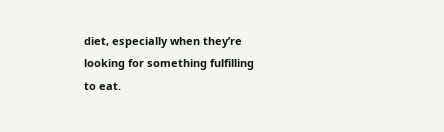diet, especially when they’re looking for something fulfilling to eat.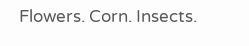Flowers. Corn. Insects.